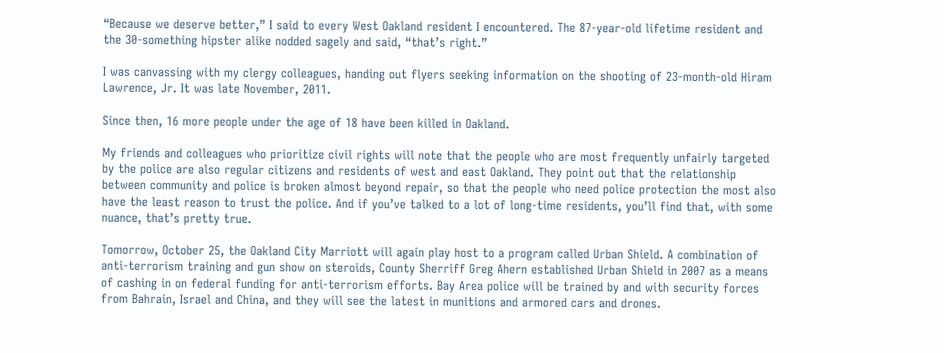“Because we deserve better,” I said to every West Oakland resident I encountered. The 87-year-old lifetime resident and the 30-something hipster alike nodded sagely and said, “that’s right.”

I was canvassing with my clergy colleagues, handing out flyers seeking information on the shooting of 23-month-old Hiram Lawrence, Jr. It was late November, 2011.

Since then, 16 more people under the age of 18 have been killed in Oakland.

My friends and colleagues who prioritize civil rights will note that the people who are most frequently unfairly targeted by the police are also regular citizens and residents of west and east Oakland. They point out that the relationship between community and police is broken almost beyond repair, so that the people who need police protection the most also have the least reason to trust the police. And if you’ve talked to a lot of long-time residents, you’ll find that, with some nuance, that’s pretty true.

Tomorrow, October 25, the Oakland City Marriott will again play host to a program called Urban Shield. A combination of anti-terrorism training and gun show on steroids, County Sherriff Greg Ahern established Urban Shield in 2007 as a means of cashing in on federal funding for anti-terrorism efforts. Bay Area police will be trained by and with security forces from Bahrain, Israel and China, and they will see the latest in munitions and armored cars and drones.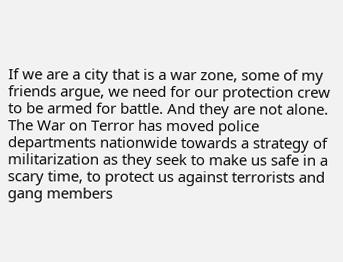If we are a city that is a war zone, some of my friends argue, we need for our protection crew to be armed for battle. And they are not alone. The War on Terror has moved police departments nationwide towards a strategy of militarization as they seek to make us safe in a scary time, to protect us against terrorists and gang members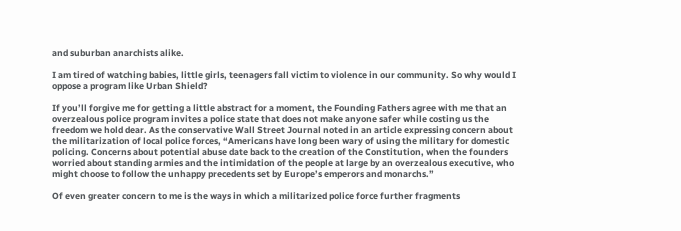and suburban anarchists alike.

I am tired of watching babies, little girls, teenagers fall victim to violence in our community. So why would I oppose a program like Urban Shield?

If you’ll forgive me for getting a little abstract for a moment, the Founding Fathers agree with me that an overzealous police program invites a police state that does not make anyone safer while costing us the freedom we hold dear. As the conservative Wall Street Journal noted in an article expressing concern about the militarization of local police forces, “Americans have long been wary of using the military for domestic policing. Concerns about potential abuse date back to the creation of the Constitution, when the founders worried about standing armies and the intimidation of the people at large by an overzealous executive, who might choose to follow the unhappy precedents set by Europe’s emperors and monarchs.”

Of even greater concern to me is the ways in which a militarized police force further fragments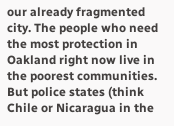our already fragmented city. The people who need the most protection in Oakland right now live in the poorest communities. But police states (think Chile or Nicaragua in the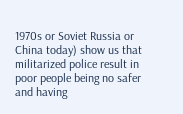1970s or Soviet Russia or China today) show us that militarized police result in poor people being no safer and having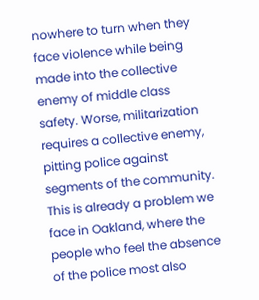nowhere to turn when they face violence while being made into the collective enemy of middle class safety. Worse, militarization requires a collective enemy, pitting police against segments of the community. This is already a problem we face in Oakland, where the people who feel the absence of the police most also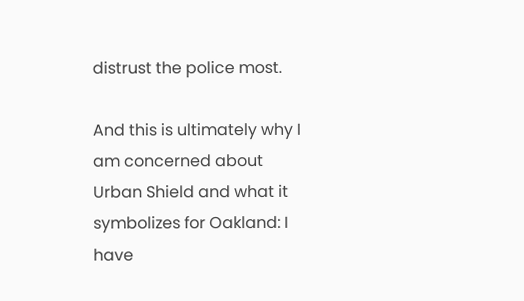distrust the police most.

And this is ultimately why I am concerned about Urban Shield and what it symbolizes for Oakland: I have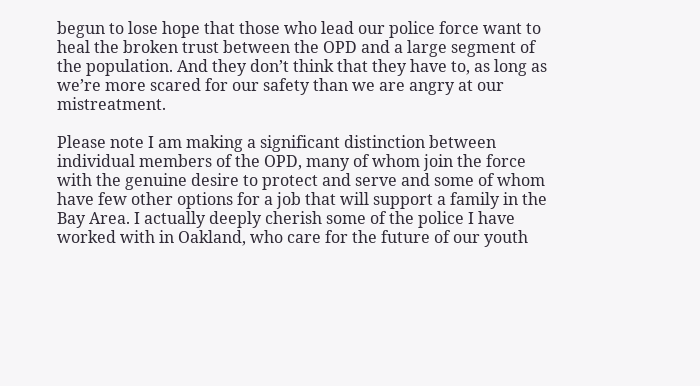begun to lose hope that those who lead our police force want to heal the broken trust between the OPD and a large segment of the population. And they don’t think that they have to, as long as we’re more scared for our safety than we are angry at our mistreatment.

Please note I am making a significant distinction between individual members of the OPD, many of whom join the force with the genuine desire to protect and serve and some of whom have few other options for a job that will support a family in the Bay Area. I actually deeply cherish some of the police I have worked with in Oakland, who care for the future of our youth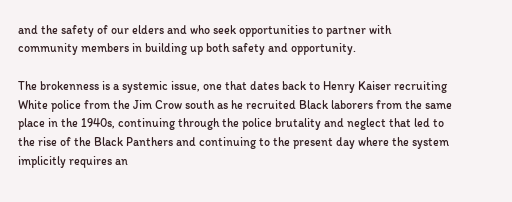and the safety of our elders and who seek opportunities to partner with community members in building up both safety and opportunity.

The brokenness is a systemic issue, one that dates back to Henry Kaiser recruiting White police from the Jim Crow south as he recruited Black laborers from the same place in the 1940s, continuing through the police brutality and neglect that led to the rise of the Black Panthers and continuing to the present day where the system implicitly requires an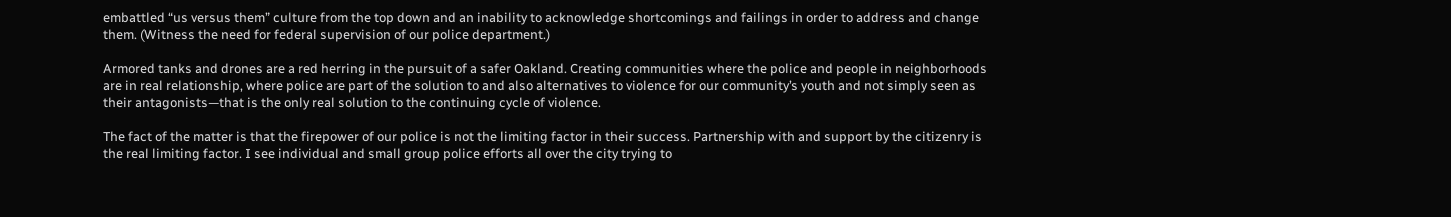embattled “us versus them” culture from the top down and an inability to acknowledge shortcomings and failings in order to address and change them. (Witness the need for federal supervision of our police department.)

Armored tanks and drones are a red herring in the pursuit of a safer Oakland. Creating communities where the police and people in neighborhoods are in real relationship, where police are part of the solution to and also alternatives to violence for our community’s youth and not simply seen as their antagonists—that is the only real solution to the continuing cycle of violence.

The fact of the matter is that the firepower of our police is not the limiting factor in their success. Partnership with and support by the citizenry is the real limiting factor. I see individual and small group police efforts all over the city trying to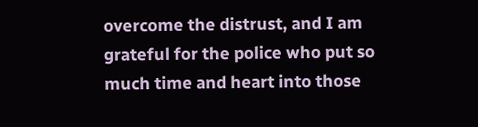overcome the distrust, and I am grateful for the police who put so much time and heart into those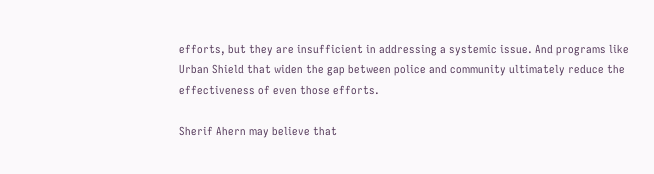efforts, but they are insufficient in addressing a systemic issue. And programs like Urban Shield that widen the gap between police and community ultimately reduce the effectiveness of even those efforts.

Sherif Ahern may believe that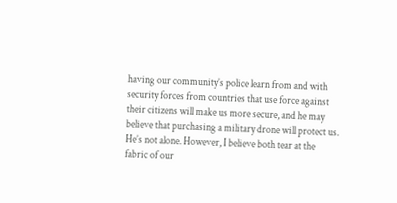having our community’s police learn from and with security forces from countries that use force against their citizens will make us more secure, and he may believe that purchasing a military drone will protect us. He’s not alone. However, I believe both tear at the fabric of our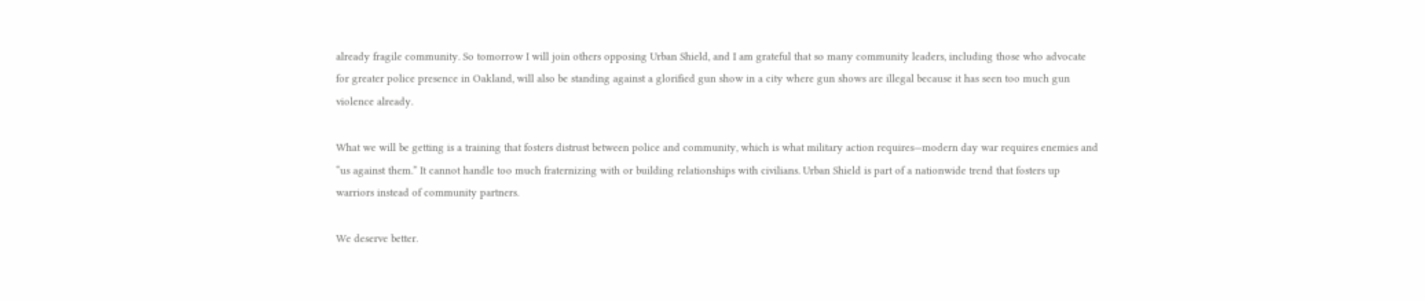already fragile community. So tomorrow I will join others opposing Urban Shield, and I am grateful that so many community leaders, including those who advocate for greater police presence in Oakland, will also be standing against a glorified gun show in a city where gun shows are illegal because it has seen too much gun violence already.

What we will be getting is a training that fosters distrust between police and community, which is what military action requires—modern day war requires enemies and “us against them.” It cannot handle too much fraternizing with or building relationships with civilians. Urban Shield is part of a nationwide trend that fosters up warriors instead of community partners.

We deserve better.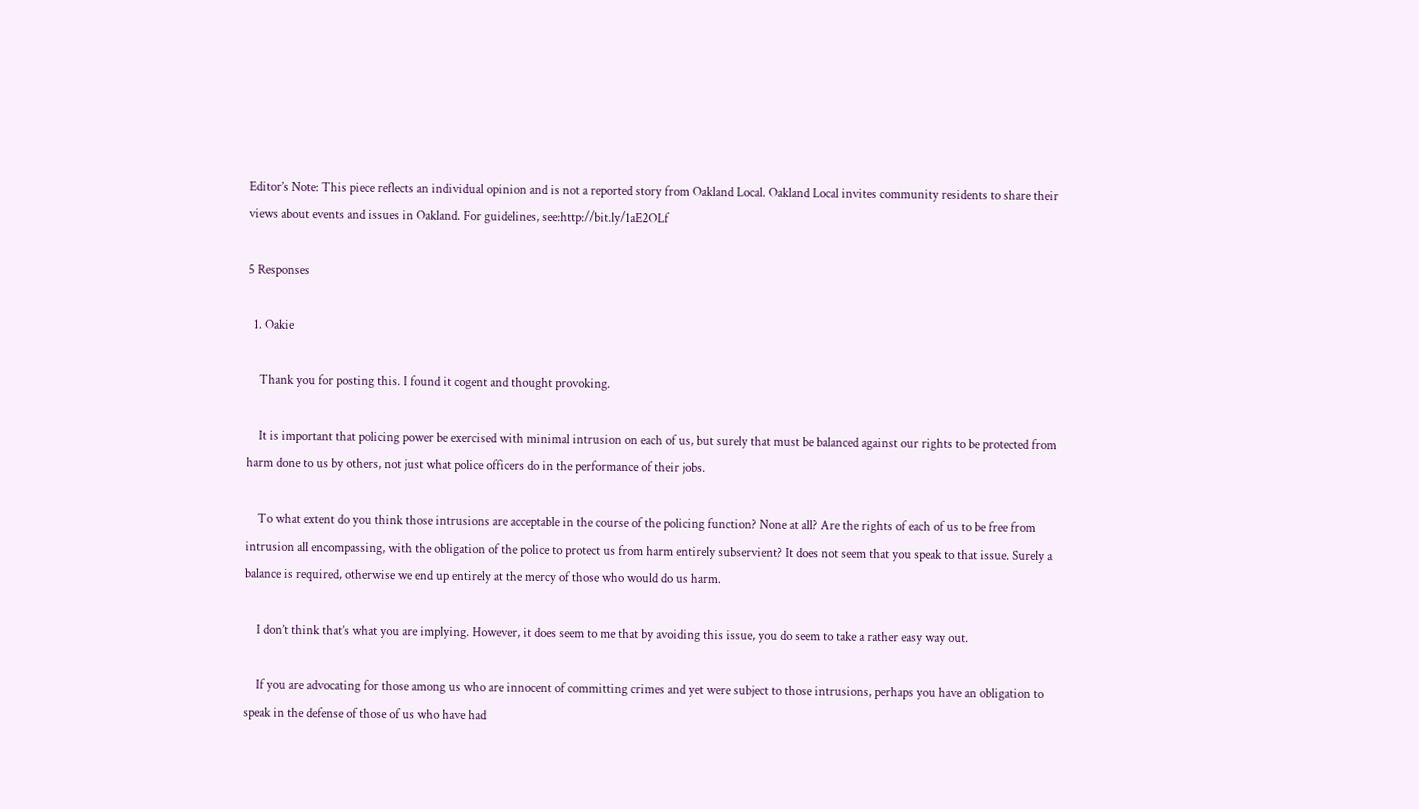Editor’s Note: This piece reflects an individual opinion and is not a reported story from Oakland Local. Oakland Local invites community residents to share their views about events and issues in Oakland. For guidelines, see:http://bit.ly/1aE2OLf

5 Responses

  1. Oakie

    Thank you for posting this. I found it cogent and thought provoking.

    It is important that policing power be exercised with minimal intrusion on each of us, but surely that must be balanced against our rights to be protected from harm done to us by others, not just what police officers do in the performance of their jobs.

    To what extent do you think those intrusions are acceptable in the course of the policing function? None at all? Are the rights of each of us to be free from intrusion all encompassing, with the obligation of the police to protect us from harm entirely subservient? It does not seem that you speak to that issue. Surely a balance is required, otherwise we end up entirely at the mercy of those who would do us harm.

    I don’t think that’s what you are implying. However, it does seem to me that by avoiding this issue, you do seem to take a rather easy way out.

    If you are advocating for those among us who are innocent of committing crimes and yet were subject to those intrusions, perhaps you have an obligation to speak in the defense of those of us who have had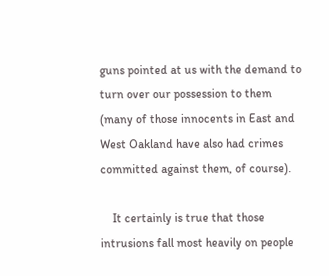guns pointed at us with the demand to turn over our possession to them (many of those innocents in East and West Oakland have also had crimes committed against them, of course).

    It certainly is true that those intrusions fall most heavily on people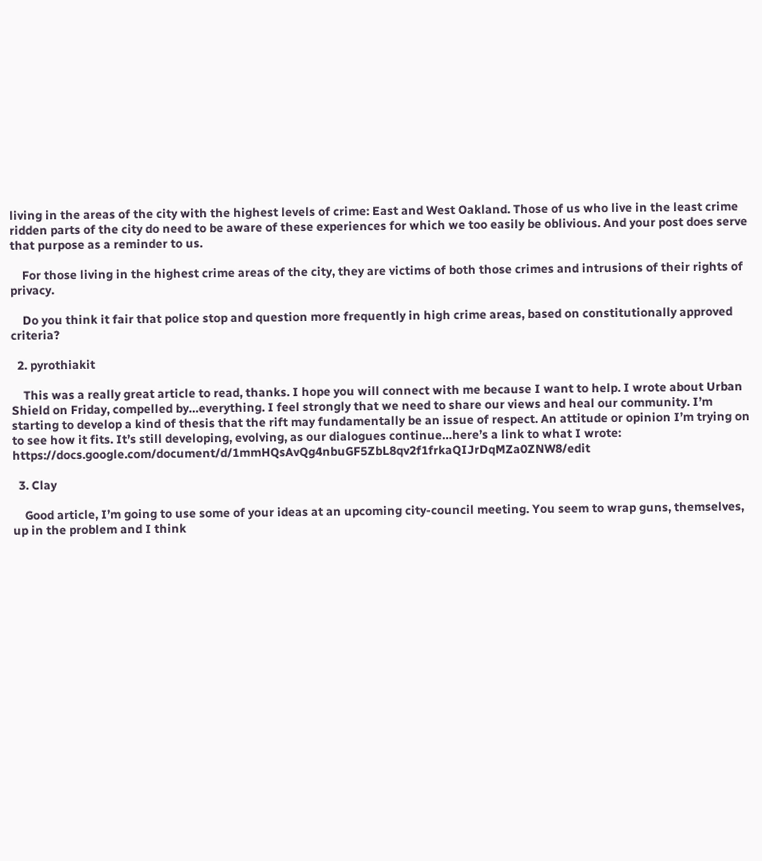living in the areas of the city with the highest levels of crime: East and West Oakland. Those of us who live in the least crime ridden parts of the city do need to be aware of these experiences for which we too easily be oblivious. And your post does serve that purpose as a reminder to us.

    For those living in the highest crime areas of the city, they are victims of both those crimes and intrusions of their rights of privacy.

    Do you think it fair that police stop and question more frequently in high crime areas, based on constitutionally approved criteria?

  2. pyrothiakit

    This was a really great article to read, thanks. I hope you will connect with me because I want to help. I wrote about Urban Shield on Friday, compelled by…everything. I feel strongly that we need to share our views and heal our community. I’m starting to develop a kind of thesis that the rift may fundamentally be an issue of respect. An attitude or opinion I’m trying on to see how it fits. It’s still developing, evolving, as our dialogues continue…here’s a link to what I wrote: https://docs.google.com/document/d/1mmHQsAvQg4nbuGF5ZbL8qv2f1frkaQIJrDqMZa0ZNW8/edit

  3. Clay

    Good article, I’m going to use some of your ideas at an upcoming city-council meeting. You seem to wrap guns, themselves, up in the problem and I think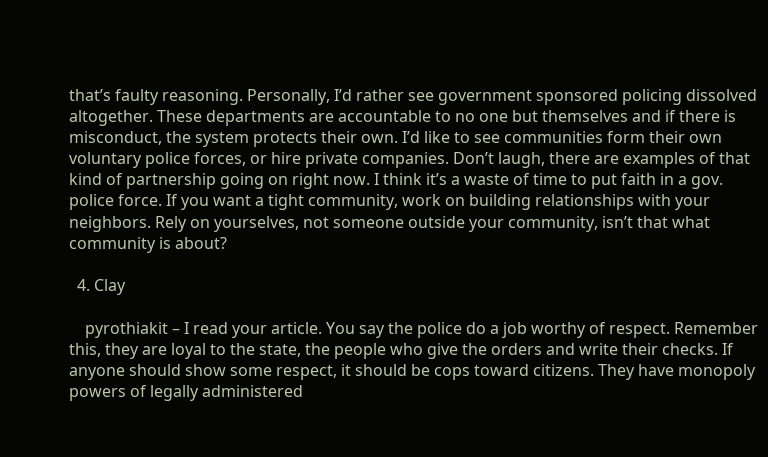that’s faulty reasoning. Personally, I’d rather see government sponsored policing dissolved altogether. These departments are accountable to no one but themselves and if there is misconduct, the system protects their own. I’d like to see communities form their own voluntary police forces, or hire private companies. Don’t laugh, there are examples of that kind of partnership going on right now. I think it’s a waste of time to put faith in a gov. police force. If you want a tight community, work on building relationships with your neighbors. Rely on yourselves, not someone outside your community, isn’t that what community is about?

  4. Clay

    pyrothiakit – I read your article. You say the police do a job worthy of respect. Remember this, they are loyal to the state, the people who give the orders and write their checks. If anyone should show some respect, it should be cops toward citizens. They have monopoly powers of legally administered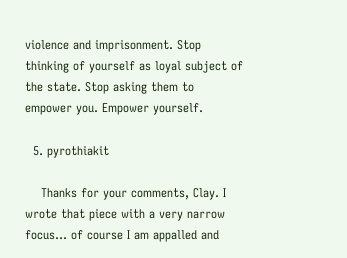violence and imprisonment. Stop thinking of yourself as loyal subject of the state. Stop asking them to empower you. Empower yourself.

  5. pyrothiakit

    Thanks for your comments, Clay. I wrote that piece with a very narrow focus… of course I am appalled and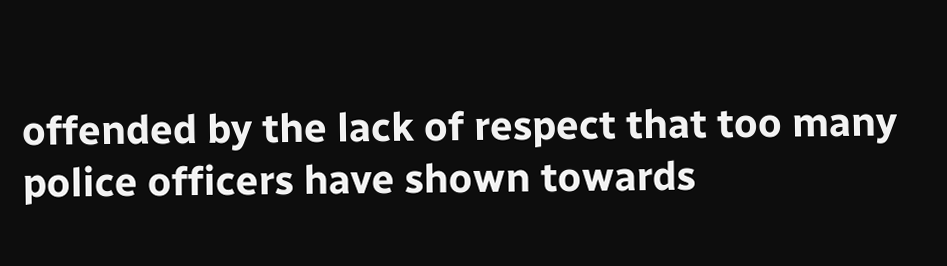offended by the lack of respect that too many police officers have shown towards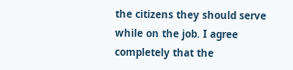the citizens they should serve while on the job. I agree completely that the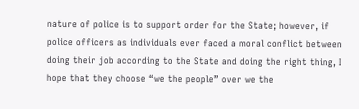nature of police is to support order for the State; however, if police officers as individuals ever faced a moral conflict between doing their job according to the State and doing the right thing, I hope that they choose “we the people” over we the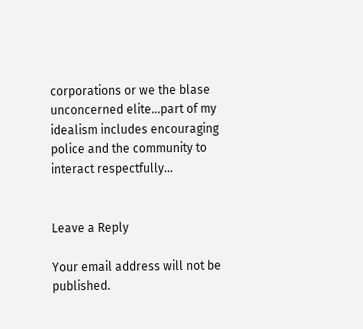corporations or we the blase unconcerned elite…part of my idealism includes encouraging police and the community to interact respectfully…


Leave a Reply

Your email address will not be published.